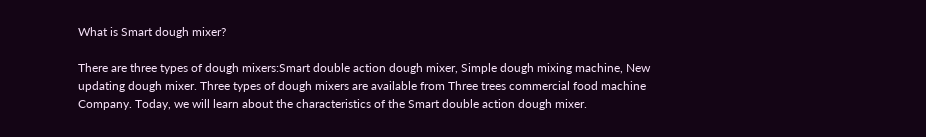What is Smart dough mixer?

There are three types of dough mixers:Smart double action dough mixer, Simple dough mixing machine, New updating dough mixer. Three types of dough mixers are available from Three trees commercial food machine Company. Today, we will learn about the characteristics of the Smart double action dough mixer.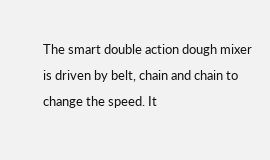The smart double action dough mixer is driven by belt, chain and chain to change the speed. It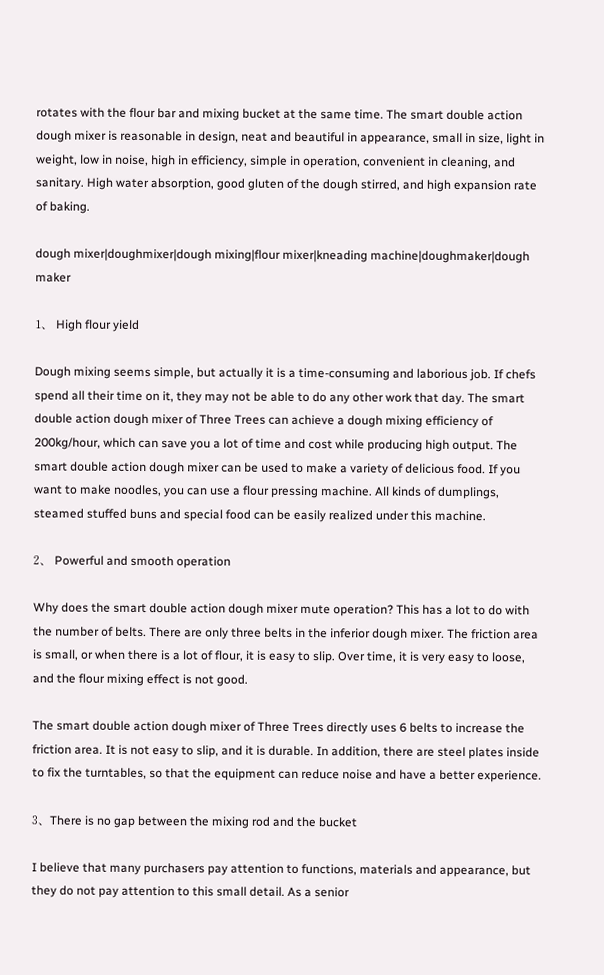rotates with the flour bar and mixing bucket at the same time. The smart double action dough mixer is reasonable in design, neat and beautiful in appearance, small in size, light in weight, low in noise, high in efficiency, simple in operation, convenient in cleaning, and sanitary. High water absorption, good gluten of the dough stirred, and high expansion rate of baking.

dough mixer|doughmixer|dough mixing|flour mixer|kneading machine|doughmaker|dough maker

1、 High flour yield

Dough mixing seems simple, but actually it is a time-consuming and laborious job. If chefs spend all their time on it, they may not be able to do any other work that day. The smart double action dough mixer of Three Trees can achieve a dough mixing efficiency of 200kg/hour, which can save you a lot of time and cost while producing high output. The smart double action dough mixer can be used to make a variety of delicious food. If you want to make noodles, you can use a flour pressing machine. All kinds of dumplings, steamed stuffed buns and special food can be easily realized under this machine.

2、 Powerful and smooth operation

Why does the smart double action dough mixer mute operation? This has a lot to do with the number of belts. There are only three belts in the inferior dough mixer. The friction area is small, or when there is a lot of flour, it is easy to slip. Over time, it is very easy to loose, and the flour mixing effect is not good.

The smart double action dough mixer of Three Trees directly uses 6 belts to increase the friction area. It is not easy to slip, and it is durable. In addition, there are steel plates inside to fix the turntables, so that the equipment can reduce noise and have a better experience.

3、There is no gap between the mixing rod and the bucket

I believe that many purchasers pay attention to functions, materials and appearance, but they do not pay attention to this small detail. As a senior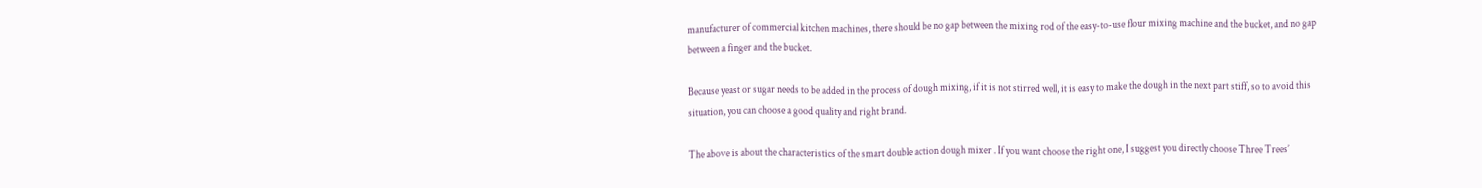manufacturer of commercial kitchen machines, there should be no gap between the mixing rod of the easy-to-use flour mixing machine and the bucket, and no gap between a finger and the bucket.

Because yeast or sugar needs to be added in the process of dough mixing, if it is not stirred well, it is easy to make the dough in the next part stiff, so to avoid this situation, you can choose a good quality and right brand.

The above is about the characteristics of the smart double action dough mixer . If you want choose the right one, I suggest you directly choose Three Trees’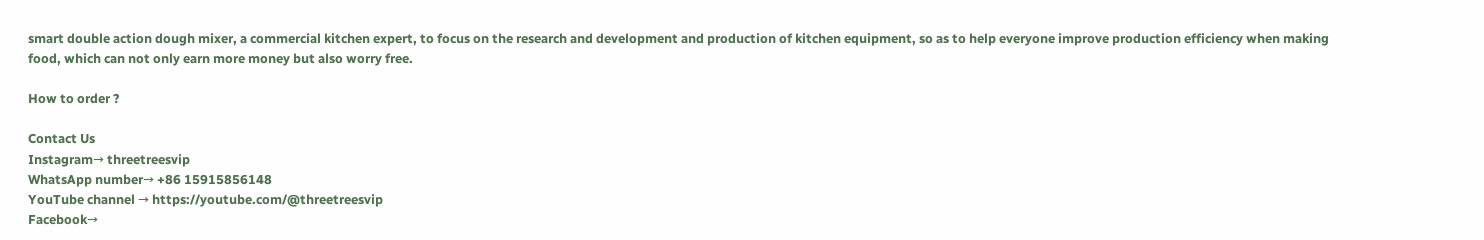smart double action dough mixer, a commercial kitchen expert, to focus on the research and development and production of kitchen equipment, so as to help everyone improve production efficiency when making food, which can not only earn more money but also worry free.

How to order ?

Contact Us
Instagram→ threetreesvip
WhatsApp number→ +86 15915856148
YouTube channel → https://youtube.com/@threetreesvip
Facebook→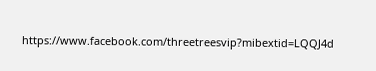https://www.facebook.com/threetreesvip?mibextid=LQQJ4d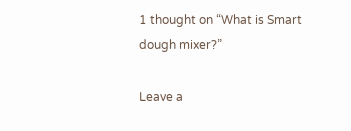1 thought on “What is Smart dough mixer?”

Leave a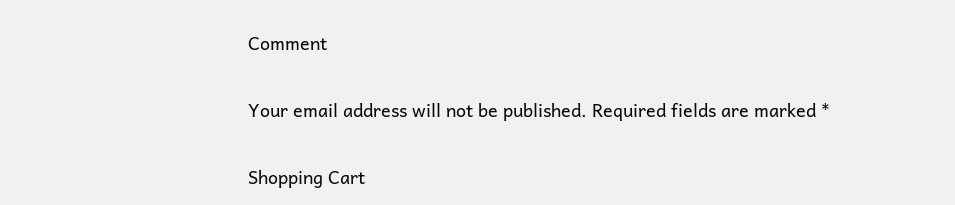Comment

Your email address will not be published. Required fields are marked *

Shopping Cart